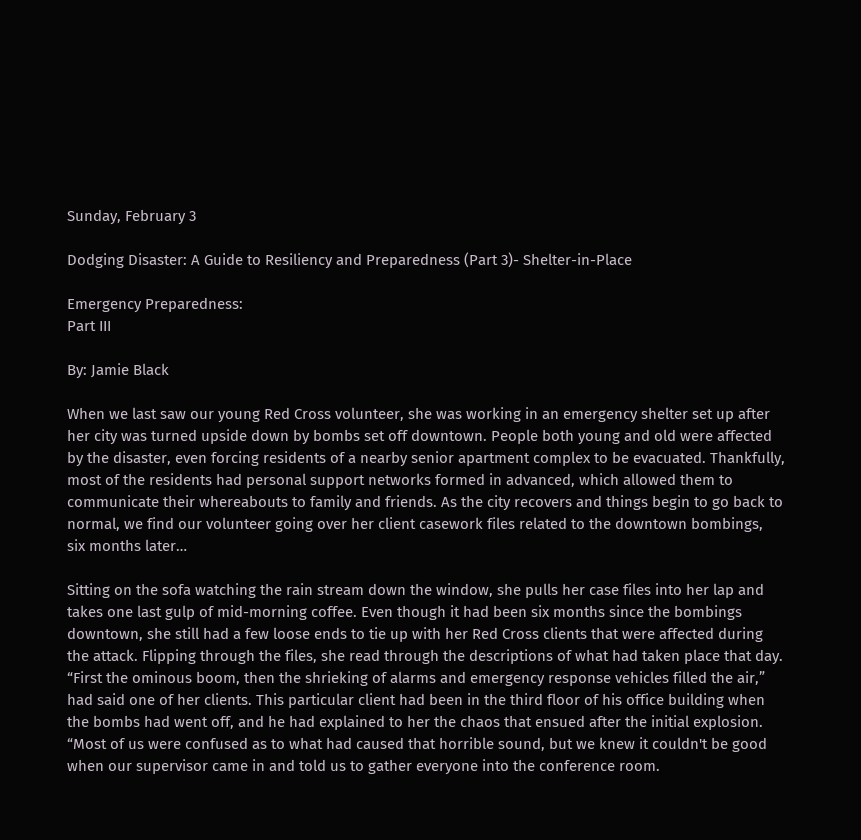Sunday, February 3

Dodging Disaster: A Guide to Resiliency and Preparedness (Part 3)- Shelter-in-Place

Emergency Preparedness:
Part III

By: Jamie Black

When we last saw our young Red Cross volunteer, she was working in an emergency shelter set up after her city was turned upside down by bombs set off downtown. People both young and old were affected by the disaster, even forcing residents of a nearby senior apartment complex to be evacuated. Thankfully, most of the residents had personal support networks formed in advanced, which allowed them to communicate their whereabouts to family and friends. As the city recovers and things begin to go back to normal, we find our volunteer going over her client casework files related to the downtown bombings,  six months later…

Sitting on the sofa watching the rain stream down the window, she pulls her case files into her lap and takes one last gulp of mid-morning coffee. Even though it had been six months since the bombings downtown, she still had a few loose ends to tie up with her Red Cross clients that were affected during the attack. Flipping through the files, she read through the descriptions of what had taken place that day. “First the ominous boom, then the shrieking of alarms and emergency response vehicles filled the air,” had said one of her clients. This particular client had been in the third floor of his office building when the bombs had went off, and he had explained to her the chaos that ensued after the initial explosion.
“Most of us were confused as to what had caused that horrible sound, but we knew it couldn't be good when our supervisor came in and told us to gather everyone into the conference room.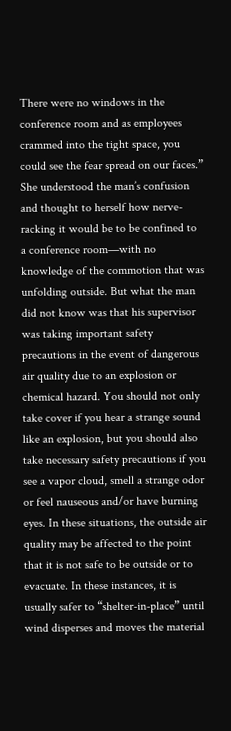There were no windows in the conference room and as employees crammed into the tight space, you could see the fear spread on our faces.”
She understood the man’s confusion and thought to herself how nerve-racking it would be to be confined to a conference room—with no knowledge of the commotion that was unfolding outside. But what the man did not know was that his supervisor was taking important safety precautions in the event of dangerous air quality due to an explosion or chemical hazard. You should not only take cover if you hear a strange sound like an explosion, but you should also take necessary safety precautions if you see a vapor cloud, smell a strange odor or feel nauseous and/or have burning eyes. In these situations, the outside air quality may be affected to the point that it is not safe to be outside or to evacuate. In these instances, it is usually safer to “shelter-in-place” until wind disperses and moves the material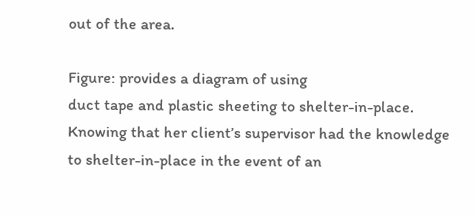out of the area.

Figure: provides a diagram of using
duct tape and plastic sheeting to shelter-in-place.
Knowing that her client’s supervisor had the knowledge to shelter-in-place in the event of an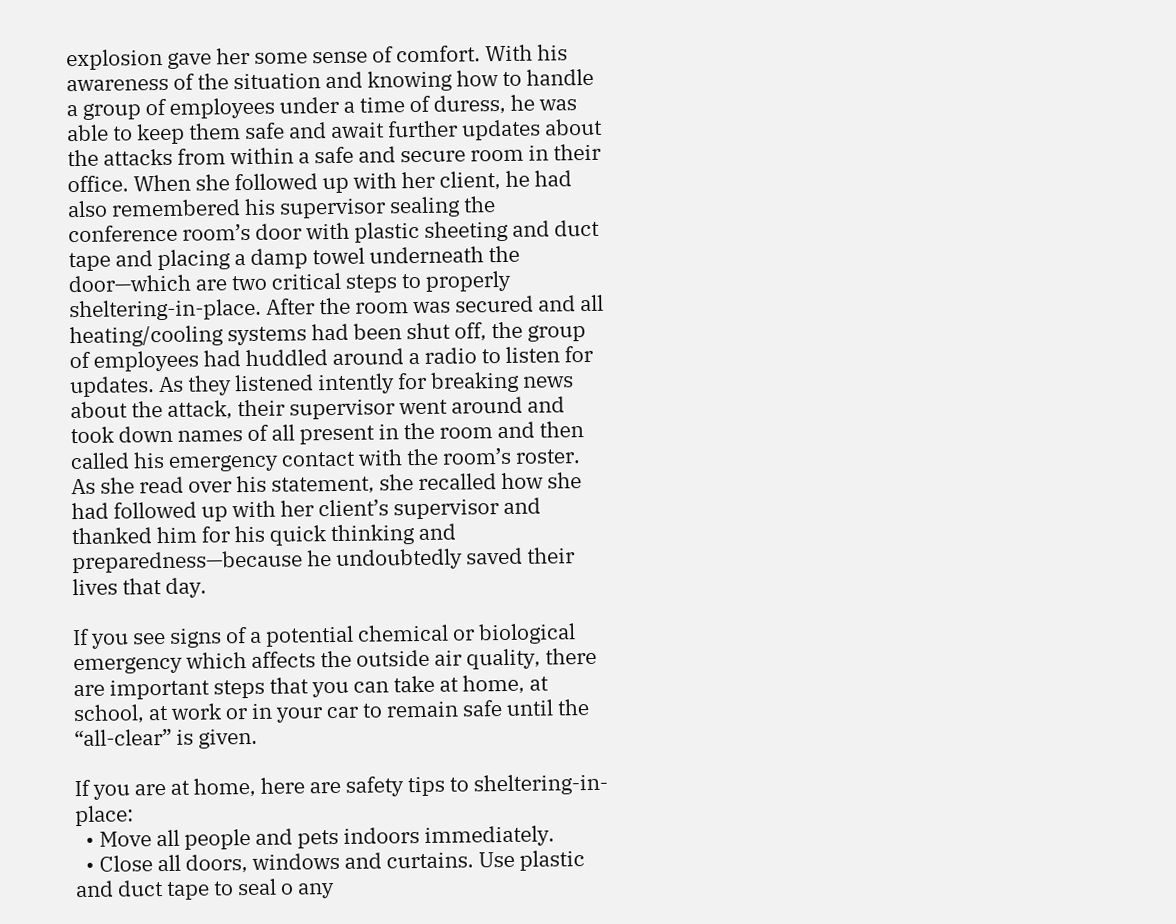explosion gave her some sense of comfort. With his awareness of the situation and knowing how to handle a group of employees under a time of duress, he was able to keep them safe and await further updates about the attacks from within a safe and secure room in their office. When she followed up with her client, he had also remembered his supervisor sealing the conference room’s door with plastic sheeting and duct tape and placing a damp towel underneath the door—which are two critical steps to properly sheltering-in-place. After the room was secured and all heating/cooling systems had been shut off, the group of employees had huddled around a radio to listen for updates. As they listened intently for breaking news about the attack, their supervisor went around and took down names of all present in the room and then called his emergency contact with the room’s roster. As she read over his statement, she recalled how she had followed up with her client’s supervisor and thanked him for his quick thinking and preparedness—because he undoubtedly saved their lives that day.

If you see signs of a potential chemical or biological emergency which affects the outside air quality, there are important steps that you can take at home, at school, at work or in your car to remain safe until the “all-clear” is given.

If you are at home, here are safety tips to sheltering-in-place:
  • Move all people and pets indoors immediately.
  • Close all doors, windows and curtains. Use plastic and duct tape to seal o any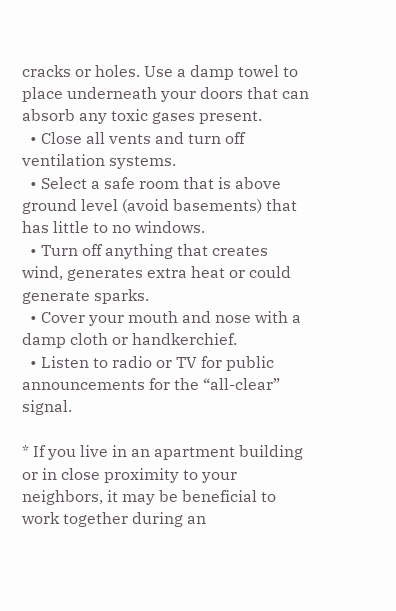cracks or holes. Use a damp towel to place underneath your doors that can absorb any toxic gases present.
  • Close all vents and turn off ventilation systems.
  • Select a safe room that is above ground level (avoid basements) that has little to no windows.
  • Turn off anything that creates wind, generates extra heat or could generate sparks.
  • Cover your mouth and nose with a damp cloth or handkerchief.
  • Listen to radio or TV for public announcements for the “all-clear” signal.

* If you live in an apartment building or in close proximity to your neighbors, it may be beneficial to work together during an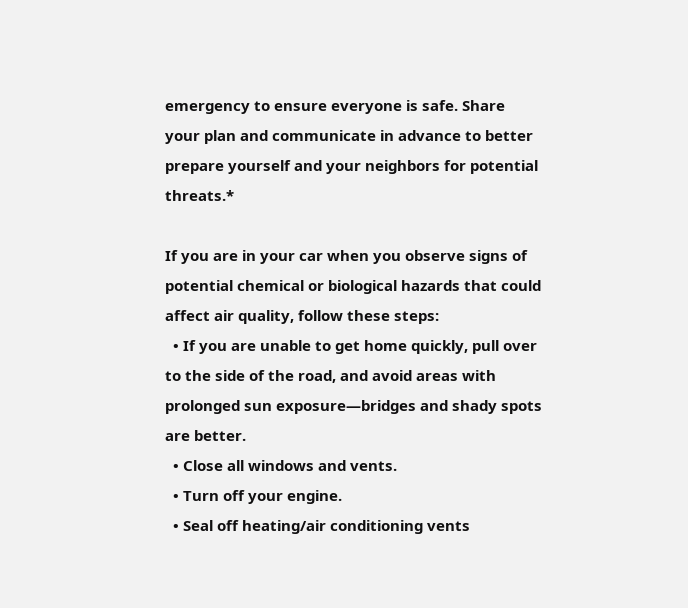emergency to ensure everyone is safe. Share your plan and communicate in advance to better prepare yourself and your neighbors for potential threats.*

If you are in your car when you observe signs of potential chemical or biological hazards that could affect air quality, follow these steps:
  • If you are unable to get home quickly, pull over to the side of the road, and avoid areas with prolonged sun exposure—bridges and shady spots are better.
  • Close all windows and vents.
  • Turn off your engine.
  • Seal off heating/air conditioning vents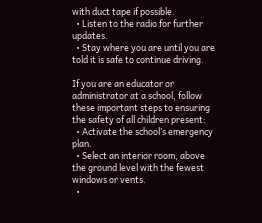with duct tape if possible.
  • Listen to the radio for further updates.
  • Stay where you are until you are told it is safe to continue driving.

If you are an educator or administrator at a school, follow these important steps to ensuring the safety of all children present:
  • Activate the school’s emergency plan.
  • Select an interior room, above the ground level with the fewest windows or vents.
  •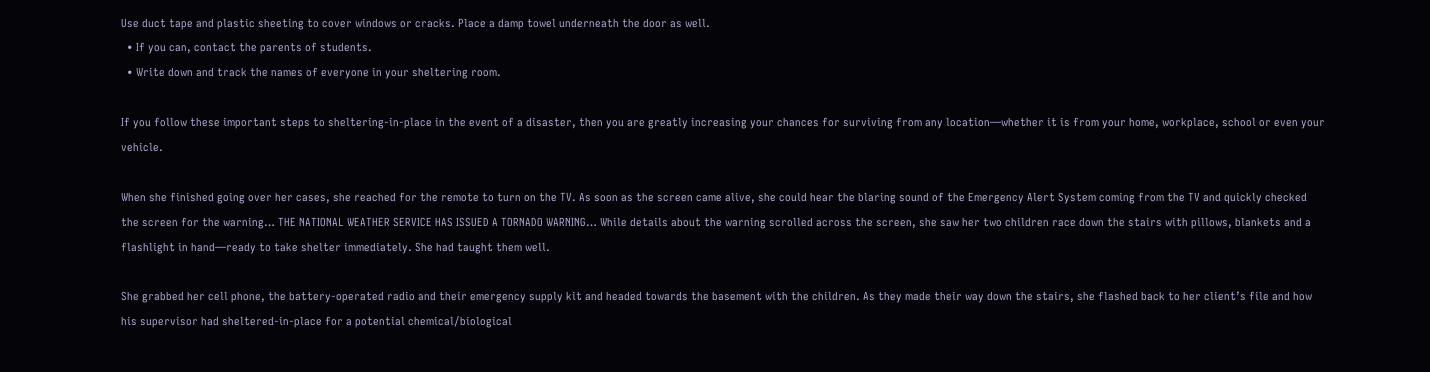Use duct tape and plastic sheeting to cover windows or cracks. Place a damp towel underneath the door as well.
  • If you can, contact the parents of students.
  • Write down and track the names of everyone in your sheltering room.

If you follow these important steps to sheltering-in-place in the event of a disaster, then you are greatly increasing your chances for surviving from any location—whether it is from your home, workplace, school or even your vehicle.

When she finished going over her cases, she reached for the remote to turn on the TV. As soon as the screen came alive, she could hear the blaring sound of the Emergency Alert System coming from the TV and quickly checked the screen for the warning… THE NATIONAL WEATHER SERVICE HAS ISSUED A TORNADO WARNING… While details about the warning scrolled across the screen, she saw her two children race down the stairs with pillows, blankets and a flashlight in hand—ready to take shelter immediately. She had taught them well.

She grabbed her cell phone, the battery-operated radio and their emergency supply kit and headed towards the basement with the children. As they made their way down the stairs, she flashed back to her client’s file and how his supervisor had sheltered-in-place for a potential chemical/biological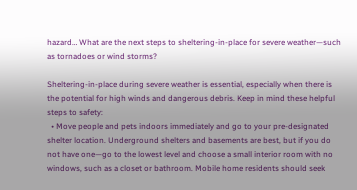hazard… What are the next steps to sheltering-in-place for severe weather—such as tornadoes or wind storms?

Sheltering-in-place during severe weather is essential, especially when there is the potential for high winds and dangerous debris. Keep in mind these helpful steps to safety:
  • Move people and pets indoors immediately and go to your pre-designated shelter location. Underground shelters and basements are best, but if you do not have one—go to the lowest level and choose a small interior room with no windows, such as a closet or bathroom. Mobile home residents should seek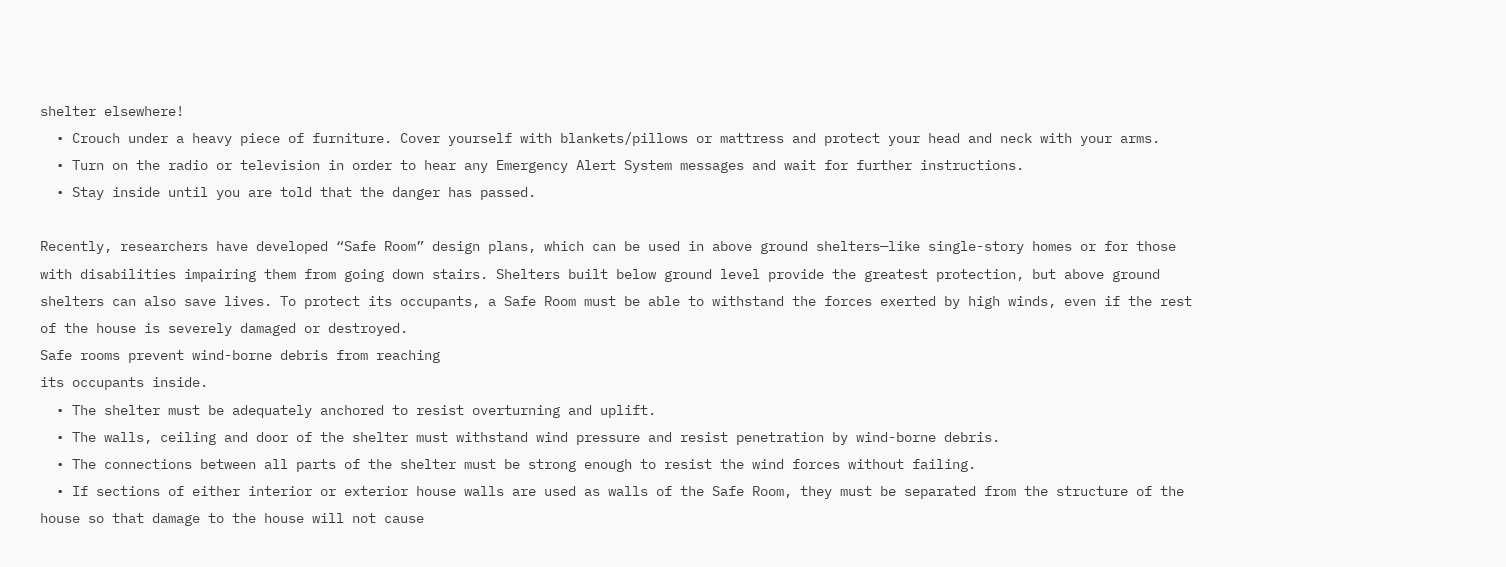shelter elsewhere!
  • Crouch under a heavy piece of furniture. Cover yourself with blankets/pillows or mattress and protect your head and neck with your arms.
  • Turn on the radio or television in order to hear any Emergency Alert System messages and wait for further instructions.
  • Stay inside until you are told that the danger has passed.

Recently, researchers have developed “Safe Room” design plans, which can be used in above ground shelters—like single-story homes or for those with disabilities impairing them from going down stairs. Shelters built below ground level provide the greatest protection, but above ground shelters can also save lives. To protect its occupants, a Safe Room must be able to withstand the forces exerted by high winds, even if the rest of the house is severely damaged or destroyed.
Safe rooms prevent wind-borne debris from reaching
its occupants inside.
  • The shelter must be adequately anchored to resist overturning and uplift.
  • The walls, ceiling and door of the shelter must withstand wind pressure and resist penetration by wind-borne debris.
  • The connections between all parts of the shelter must be strong enough to resist the wind forces without failing.
  • If sections of either interior or exterior house walls are used as walls of the Safe Room, they must be separated from the structure of the house so that damage to the house will not cause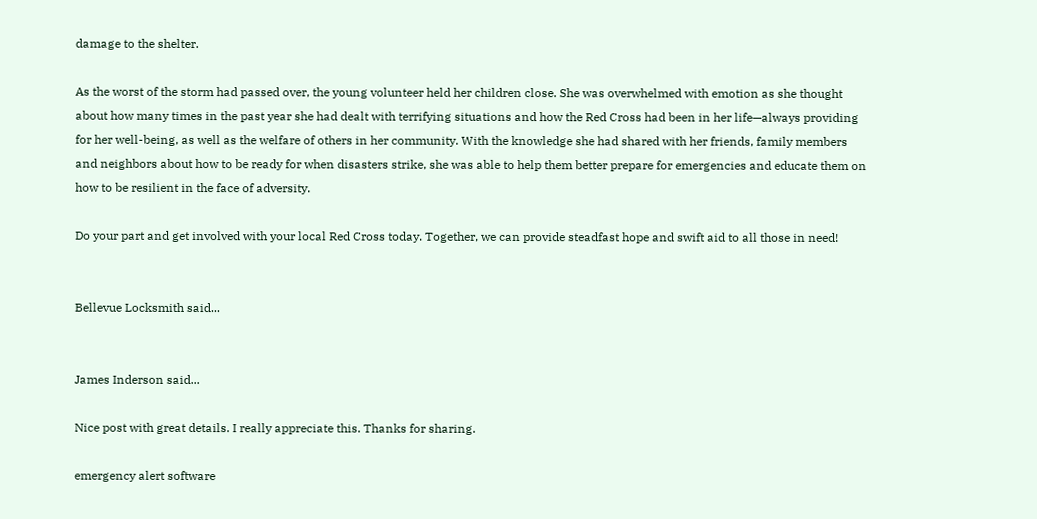damage to the shelter.

As the worst of the storm had passed over, the young volunteer held her children close. She was overwhelmed with emotion as she thought about how many times in the past year she had dealt with terrifying situations and how the Red Cross had been in her life—always providing for her well-being, as well as the welfare of others in her community. With the knowledge she had shared with her friends, family members and neighbors about how to be ready for when disasters strike, she was able to help them better prepare for emergencies and educate them on how to be resilient in the face of adversity.

Do your part and get involved with your local Red Cross today. Together, we can provide steadfast hope and swift aid to all those in need!


Bellevue Locksmith said...


James Inderson said...

Nice post with great details. I really appreciate this. Thanks for sharing.

emergency alert software